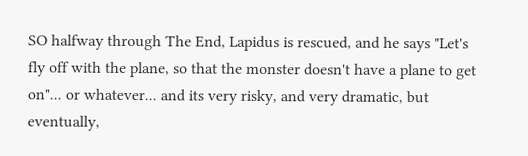SO halfway through The End, Lapidus is rescued, and he says "Let's fly off with the plane, so that the monster doesn't have a plane to get on"... or whatever... and its very risky, and very dramatic, but eventually,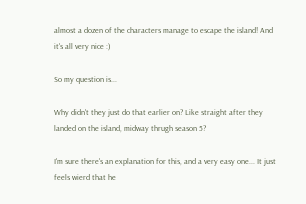almost a dozen of the characters manage to escape the island! And it's all very nice :)

So my question is...

Why didn't they just do that earlier on? Like straight after they landed on the island, midway thrugh season 5?

I'm sure there's an explanation for this, and a very easy one... It just feels wierd that he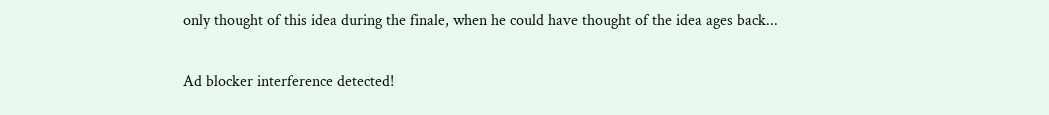only thought of this idea during the finale, when he could have thought of the idea ages back...

Ad blocker interference detected!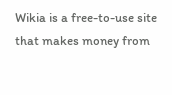Wikia is a free-to-use site that makes money from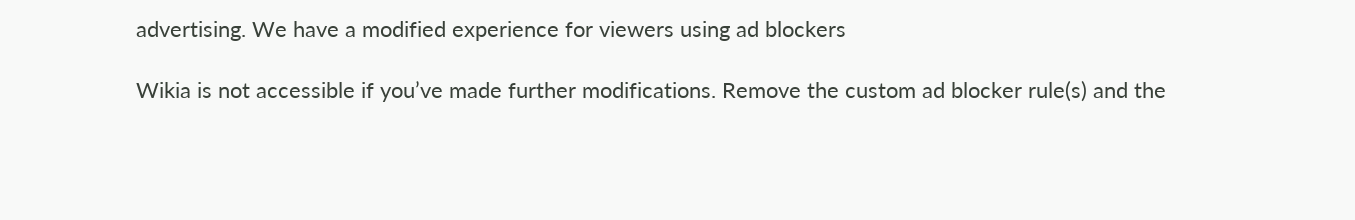advertising. We have a modified experience for viewers using ad blockers

Wikia is not accessible if you’ve made further modifications. Remove the custom ad blocker rule(s) and the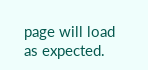page will load as expected.